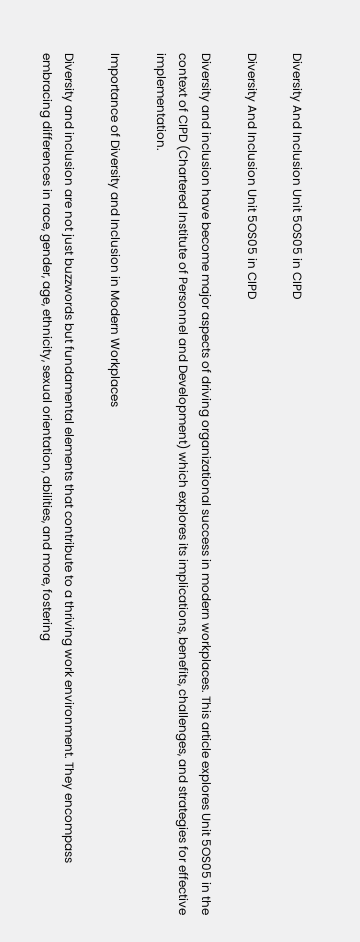Diversity And Inclusion Unit 5OS05 in CIPD

Diversity And Inclusion Unit 5OS05 in CIPD

Diversity and inclusion have become major aspects of driving organizational success in modern workplaces. This article explores Unit 5OS05 in the context of CIPD (Chartered Institute of Personnel and Development) which explores its implications, benefits, challenges, and strategies for effective implementation.

Importance of Diversity and Inclusion in Modern Workplaces

Diversity and inclusion are not just buzzwords but fundamental elements that contribute to a thriving work environment. They encompass embracing differences in race, gender, age, ethnicity, sexual orientation, abilities, and more, fostering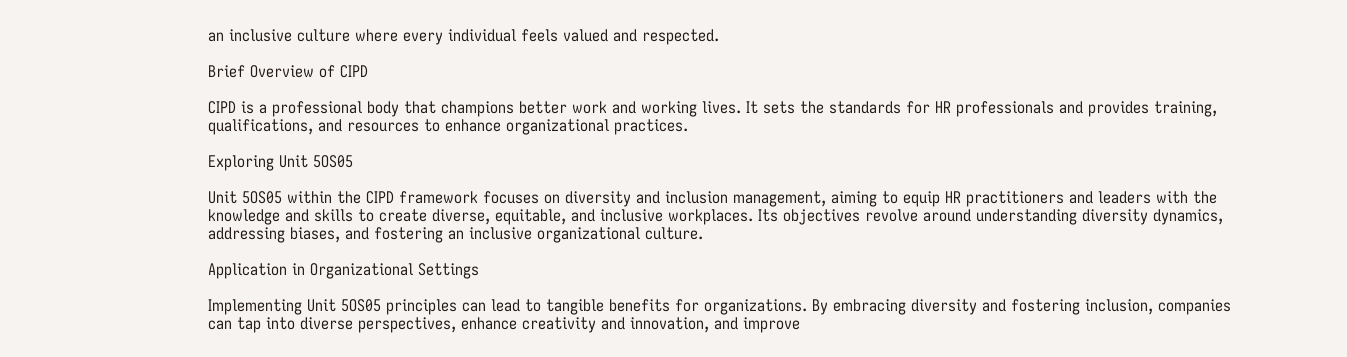an inclusive culture where every individual feels valued and respected.

Brief Overview of CIPD

CIPD is a professional body that champions better work and working lives. It sets the standards for HR professionals and provides training, qualifications, and resources to enhance organizational practices.

Exploring Unit 5OS05

Unit 5OS05 within the CIPD framework focuses on diversity and inclusion management, aiming to equip HR practitioners and leaders with the knowledge and skills to create diverse, equitable, and inclusive workplaces. Its objectives revolve around understanding diversity dynamics, addressing biases, and fostering an inclusive organizational culture.

Application in Organizational Settings

Implementing Unit 5OS05 principles can lead to tangible benefits for organizations. By embracing diversity and fostering inclusion, companies can tap into diverse perspectives, enhance creativity and innovation, and improve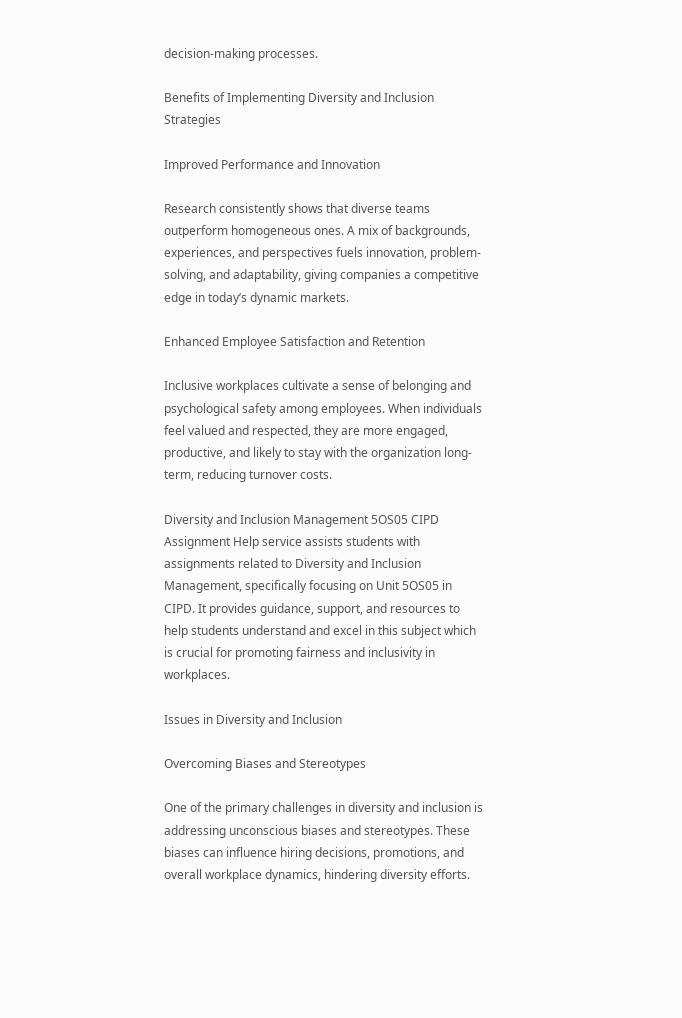decision-making processes.

Benefits of Implementing Diversity and Inclusion Strategies

Improved Performance and Innovation

Research consistently shows that diverse teams outperform homogeneous ones. A mix of backgrounds, experiences, and perspectives fuels innovation, problem-solving, and adaptability, giving companies a competitive edge in today’s dynamic markets.

Enhanced Employee Satisfaction and Retention

Inclusive workplaces cultivate a sense of belonging and psychological safety among employees. When individuals feel valued and respected, they are more engaged, productive, and likely to stay with the organization long-term, reducing turnover costs.

Diversity and Inclusion Management 5OS05 CIPD Assignment Help service assists students with assignments related to Diversity and Inclusion Management, specifically focusing on Unit 5OS05 in CIPD. It provides guidance, support, and resources to help students understand and excel in this subject which is crucial for promoting fairness and inclusivity in workplaces.

Issues in Diversity and Inclusion

Overcoming Biases and Stereotypes

One of the primary challenges in diversity and inclusion is addressing unconscious biases and stereotypes. These biases can influence hiring decisions, promotions, and overall workplace dynamics, hindering diversity efforts.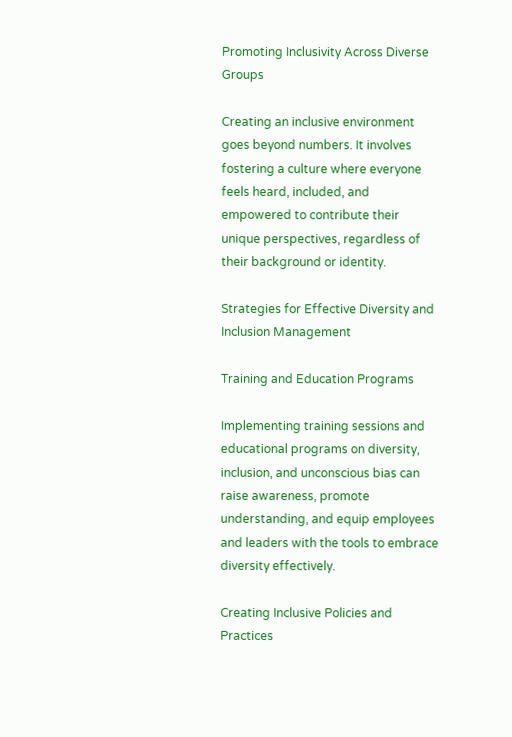Promoting Inclusivity Across Diverse Groups

Creating an inclusive environment goes beyond numbers. It involves fostering a culture where everyone feels heard, included, and empowered to contribute their unique perspectives, regardless of their background or identity.

Strategies for Effective Diversity and Inclusion Management

Training and Education Programs

Implementing training sessions and educational programs on diversity, inclusion, and unconscious bias can raise awareness, promote understanding, and equip employees and leaders with the tools to embrace diversity effectively.

Creating Inclusive Policies and Practices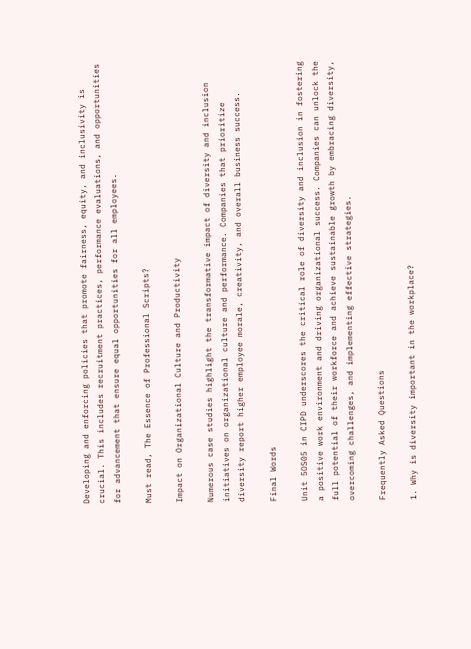Developing and enforcing policies that promote fairness, equity, and inclusivity is crucial. This includes recruitment practices, performance evaluations, and opportunities for advancement that ensure equal opportunities for all employees.

Must read, The Essence of Professional Scripts?

Impact on Organizational Culture and Productivity

Numerous case studies highlight the transformative impact of diversity and inclusion initiatives on organizational culture and performance. Companies that prioritize diversity report higher employee morale, creativity, and overall business success.

Final Words

Unit 5OS05 in CIPD underscores the critical role of diversity and inclusion in fostering a positive work environment and driving organizational success. Companies can unlock the full potential of their workforce and achieve sustainable growth by embracing diversity, overcoming challenges, and implementing effective strategies.

Frequently Asked Questions

1. Why is diversity important in the workplace?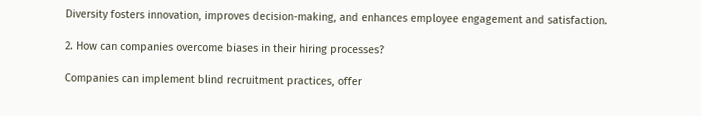Diversity fosters innovation, improves decision-making, and enhances employee engagement and satisfaction.

2. How can companies overcome biases in their hiring processes?

Companies can implement blind recruitment practices, offer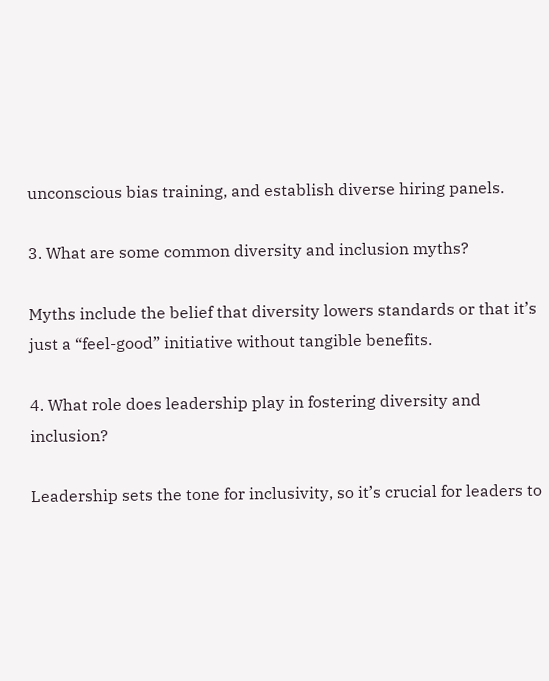unconscious bias training, and establish diverse hiring panels.

3. What are some common diversity and inclusion myths?

Myths include the belief that diversity lowers standards or that it’s just a “feel-good” initiative without tangible benefits.

4. What role does leadership play in fostering diversity and inclusion?

Leadership sets the tone for inclusivity, so it’s crucial for leaders to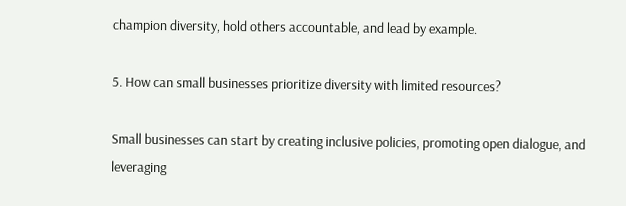champion diversity, hold others accountable, and lead by example.

5. How can small businesses prioritize diversity with limited resources?

Small businesses can start by creating inclusive policies, promoting open dialogue, and leveraging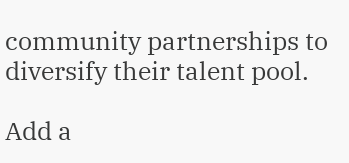community partnerships to diversify their talent pool.

Add a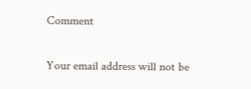Comment

Your email address will not be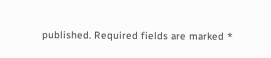published. Required fields are marked *